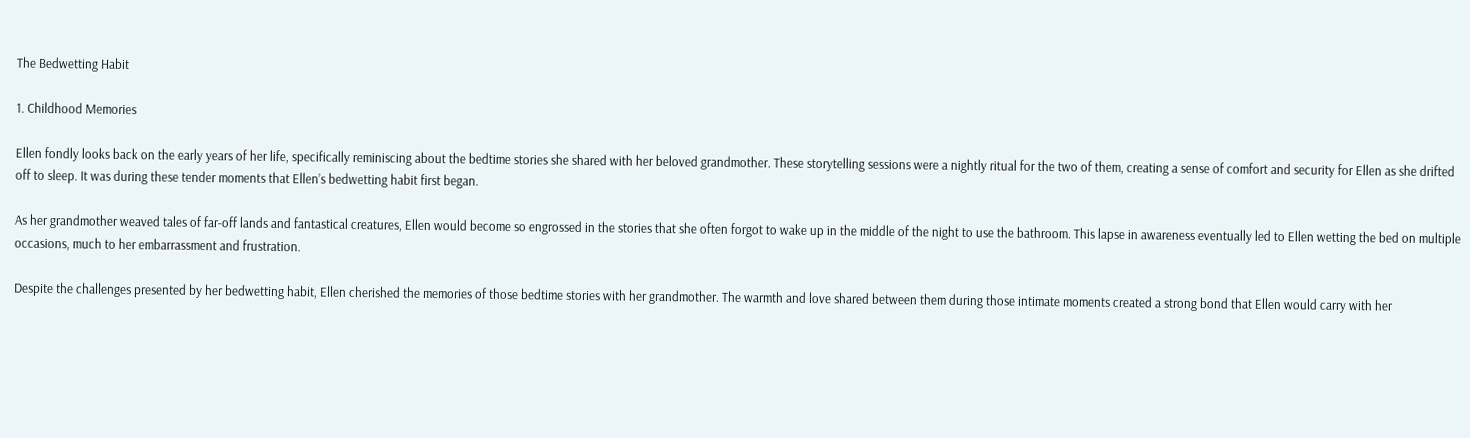The Bedwetting Habit

1. Childhood Memories

Ellen fondly looks back on the early years of her life, specifically reminiscing about the bedtime stories she shared with her beloved grandmother. These storytelling sessions were a nightly ritual for the two of them, creating a sense of comfort and security for Ellen as she drifted off to sleep. It was during these tender moments that Ellen’s bedwetting habit first began.

As her grandmother weaved tales of far-off lands and fantastical creatures, Ellen would become so engrossed in the stories that she often forgot to wake up in the middle of the night to use the bathroom. This lapse in awareness eventually led to Ellen wetting the bed on multiple occasions, much to her embarrassment and frustration.

Despite the challenges presented by her bedwetting habit, Ellen cherished the memories of those bedtime stories with her grandmother. The warmth and love shared between them during those intimate moments created a strong bond that Ellen would carry with her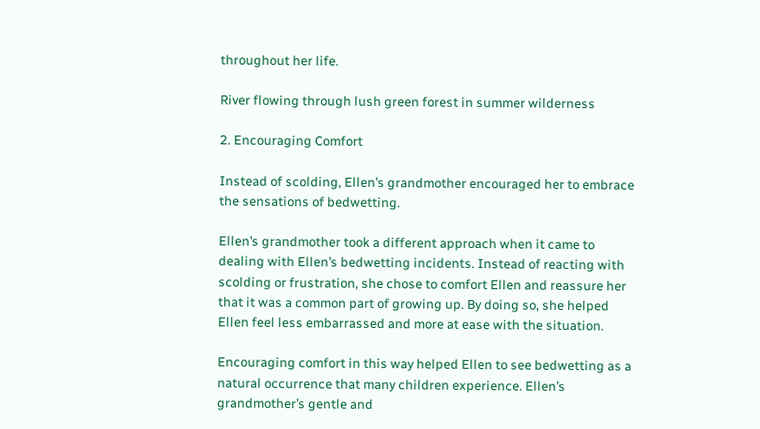throughout her life.

River flowing through lush green forest in summer wilderness

2. Encouraging Comfort

Instead of scolding, Ellen’s grandmother encouraged her to embrace the sensations of bedwetting.

Ellen’s grandmother took a different approach when it came to dealing with Ellen’s bedwetting incidents. Instead of reacting with scolding or frustration, she chose to comfort Ellen and reassure her that it was a common part of growing up. By doing so, she helped Ellen feel less embarrassed and more at ease with the situation.

Encouraging comfort in this way helped Ellen to see bedwetting as a natural occurrence that many children experience. Ellen’s grandmother’s gentle and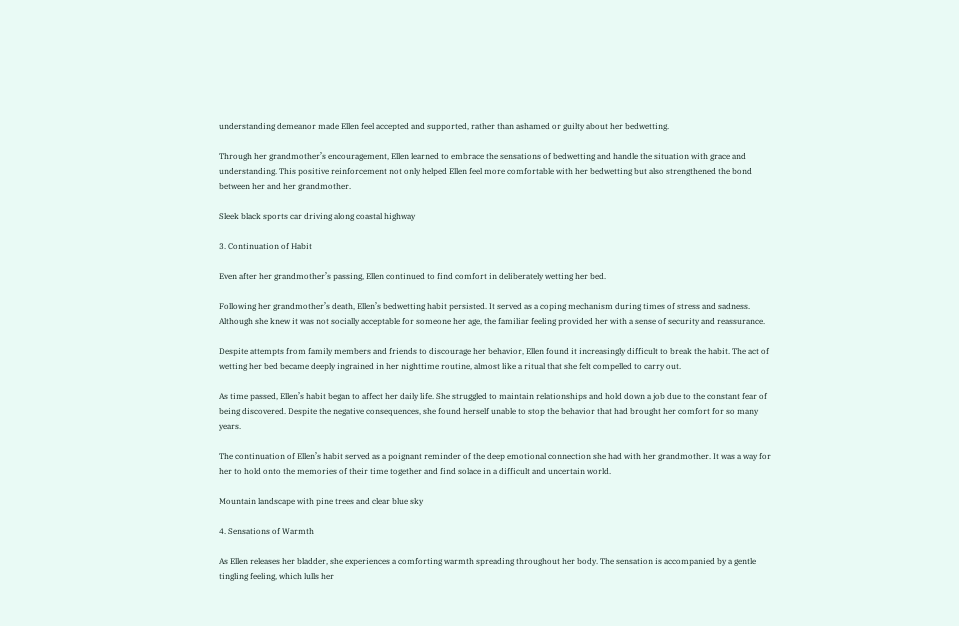understanding demeanor made Ellen feel accepted and supported, rather than ashamed or guilty about her bedwetting.

Through her grandmother’s encouragement, Ellen learned to embrace the sensations of bedwetting and handle the situation with grace and understanding. This positive reinforcement not only helped Ellen feel more comfortable with her bedwetting but also strengthened the bond between her and her grandmother.

Sleek black sports car driving along coastal highway

3. Continuation of Habit

Even after her grandmother’s passing, Ellen continued to find comfort in deliberately wetting her bed.

Following her grandmother’s death, Ellen’s bedwetting habit persisted. It served as a coping mechanism during times of stress and sadness. Although she knew it was not socially acceptable for someone her age, the familiar feeling provided her with a sense of security and reassurance.

Despite attempts from family members and friends to discourage her behavior, Ellen found it increasingly difficult to break the habit. The act of wetting her bed became deeply ingrained in her nighttime routine, almost like a ritual that she felt compelled to carry out.

As time passed, Ellen’s habit began to affect her daily life. She struggled to maintain relationships and hold down a job due to the constant fear of being discovered. Despite the negative consequences, she found herself unable to stop the behavior that had brought her comfort for so many years.

The continuation of Ellen’s habit served as a poignant reminder of the deep emotional connection she had with her grandmother. It was a way for her to hold onto the memories of their time together and find solace in a difficult and uncertain world.

Mountain landscape with pine trees and clear blue sky

4. Sensations of Warmth

As Ellen releases her bladder, she experiences a comforting warmth spreading throughout her body. The sensation is accompanied by a gentle tingling feeling, which lulls her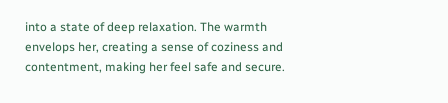into a state of deep relaxation. The warmth envelops her, creating a sense of coziness and contentment, making her feel safe and secure.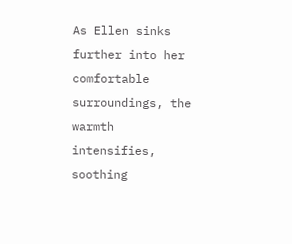As Ellen sinks further into her comfortable surroundings, the warmth intensifies, soothing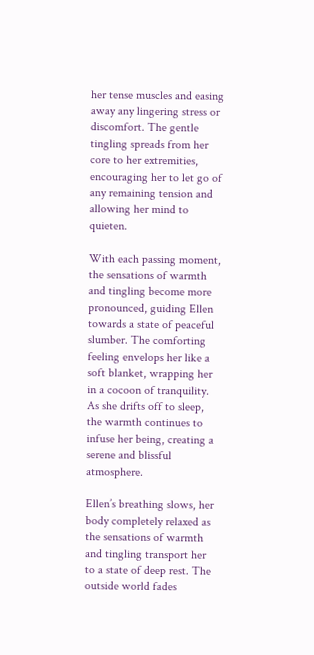her tense muscles and easing away any lingering stress or discomfort. The gentle tingling spreads from her core to her extremities, encouraging her to let go of any remaining tension and allowing her mind to quieten.

With each passing moment, the sensations of warmth and tingling become more pronounced, guiding Ellen towards a state of peaceful slumber. The comforting feeling envelops her like a soft blanket, wrapping her in a cocoon of tranquility. As she drifts off to sleep, the warmth continues to infuse her being, creating a serene and blissful atmosphere.

Ellen’s breathing slows, her body completely relaxed as the sensations of warmth and tingling transport her to a state of deep rest. The outside world fades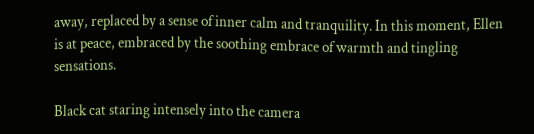away, replaced by a sense of inner calm and tranquility. In this moment, Ellen is at peace, embraced by the soothing embrace of warmth and tingling sensations.

Black cat staring intensely into the camera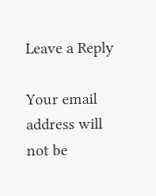Leave a Reply

Your email address will not be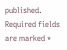published. Required fields are marked *